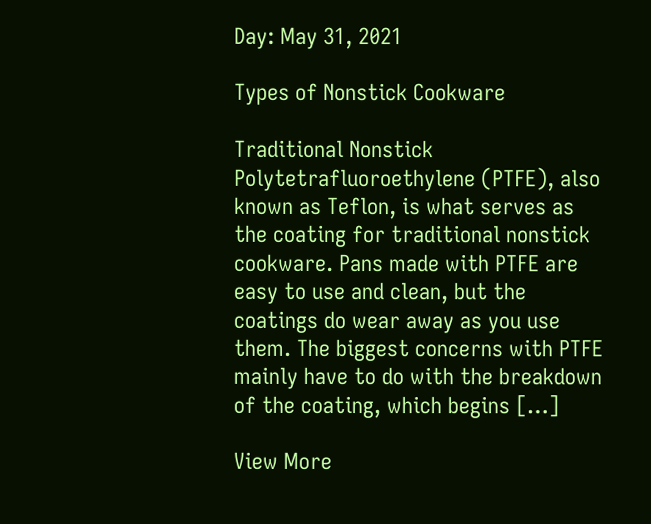Day: May 31, 2021

Types of Nonstick Cookware

Traditional Nonstick Polytetrafluoroethylene (PTFE), also known as Teflon, is what serves as the coating for traditional nonstick cookware. Pans made with PTFE are easy to use and clean, but the coatings do wear away as you use them. The biggest concerns with PTFE mainly have to do with the breakdown of the coating, which begins […]

View More